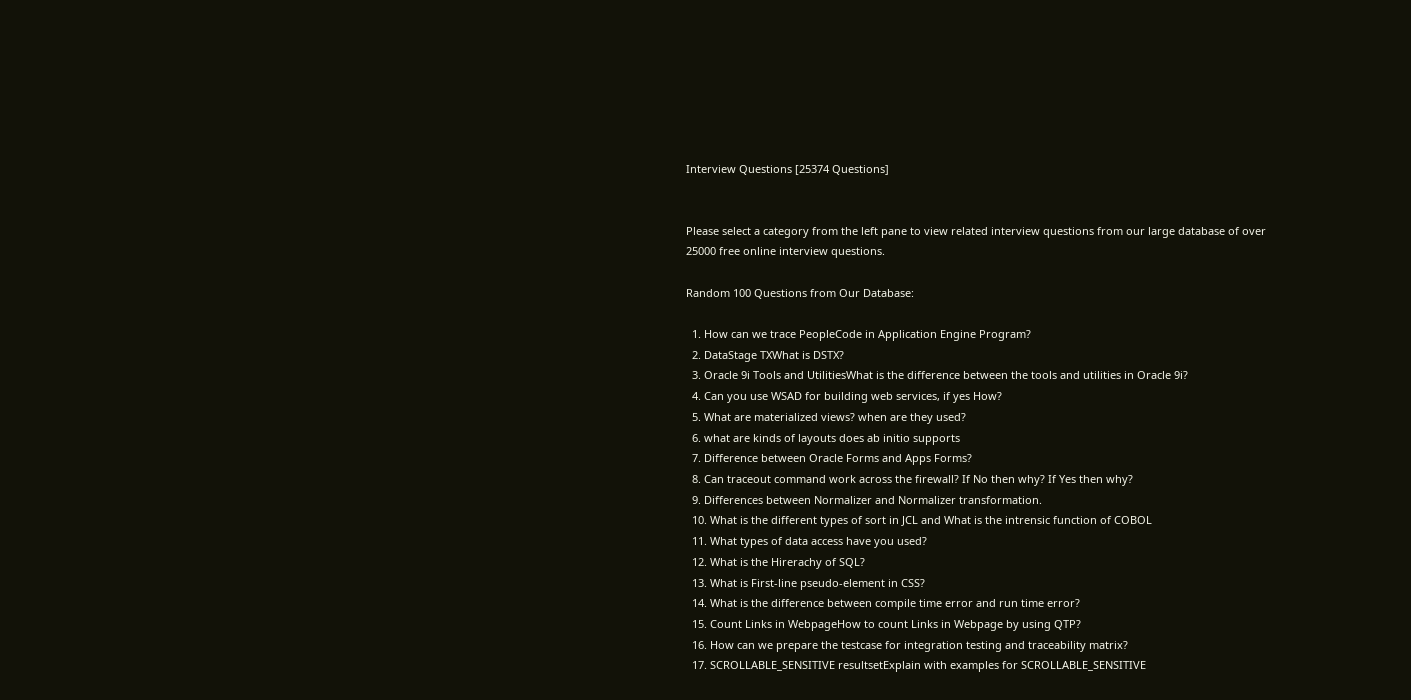Interview Questions [25374 Questions]


Please select a category from the left pane to view related interview questions from our large database of over 25000 free online interview questions.

Random 100 Questions from Our Database:

  1. How can we trace PeopleCode in Application Engine Program?
  2. DataStage TXWhat is DSTX?
  3. Oracle 9i Tools and UtilitiesWhat is the difference between the tools and utilities in Oracle 9i?
  4. Can you use WSAD for building web services, if yes How?
  5. What are materialized views? when are they used?
  6. what are kinds of layouts does ab initio supports
  7. Difference between Oracle Forms and Apps Forms?
  8. Can traceout command work across the firewall? If No then why? If Yes then why?
  9. Differences between Normalizer and Normalizer transformation.
  10. What is the different types of sort in JCL and What is the intrensic function of COBOL
  11. What types of data access have you used?
  12. What is the Hirerachy of SQL?
  13. What is First-line pseudo-element in CSS?
  14. What is the difference between compile time error and run time error?
  15. Count Links in WebpageHow to count Links in Webpage by using QTP?
  16. How can we prepare the testcase for integration testing and traceability matrix?
  17. SCROLLABLE_SENSITIVE resultsetExplain with examples for SCROLLABLE_SENSITIVE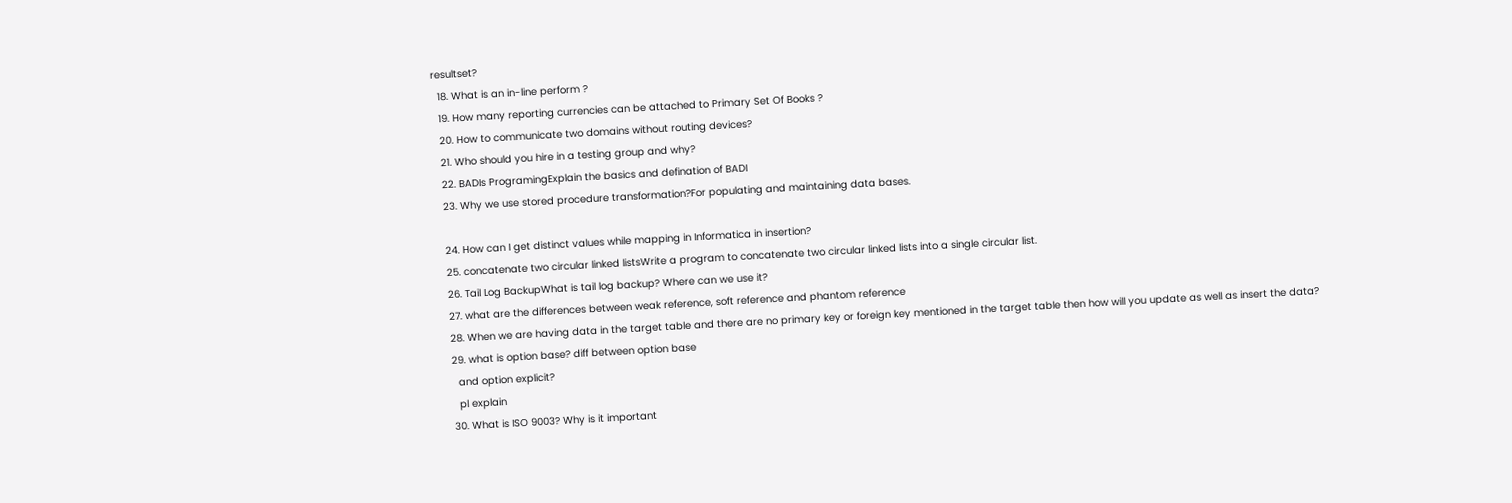resultset?
  18. What is an in-line perform ?
  19. How many reporting currencies can be attached to Primary Set Of Books ?
  20. How to communicate two domains without routing devices?
  21. Who should you hire in a testing group and why?
  22. BADIs ProgramingExplain the basics and defination of BADI
  23. Why we use stored procedure transformation?For populating and maintaining data bases.

  24. How can I get distinct values while mapping in Informatica in insertion?
  25. concatenate two circular linked listsWrite a program to concatenate two circular linked lists into a single circular list.
  26. Tail Log BackupWhat is tail log backup? Where can we use it?
  27. what are the differences between weak reference, soft reference and phantom reference
  28. When we are having data in the target table and there are no primary key or foreign key mentioned in the target table then how will you update as well as insert the data?
  29. what is option base? diff between option base
    and option explicit?
    pl explain
  30. What is ISO 9003? Why is it important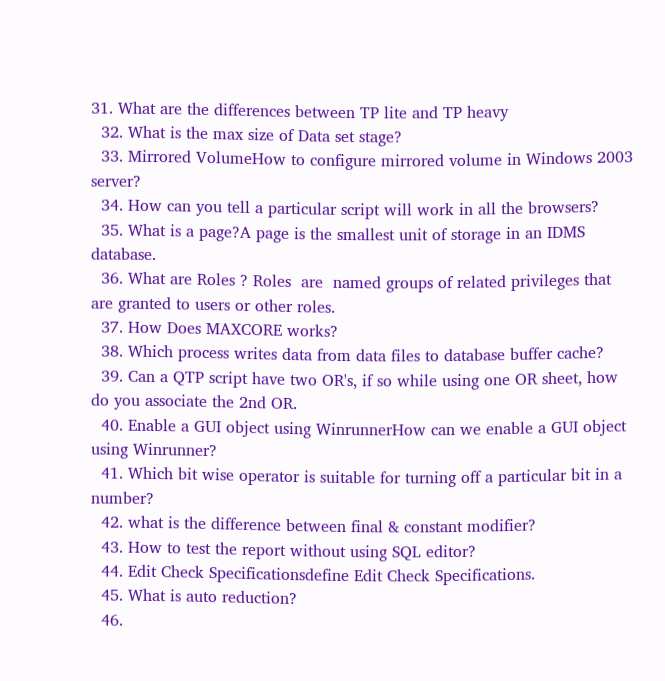31. What are the differences between TP lite and TP heavy
  32. What is the max size of Data set stage?
  33. Mirrored VolumeHow to configure mirrored volume in Windows 2003 server?
  34. How can you tell a particular script will work in all the browsers?
  35. What is a page?A page is the smallest unit of storage in an IDMS database.
  36. What are Roles ? Roles  are  named groups of related privileges that are granted to users or other roles.
  37. How Does MAXCORE works?
  38. Which process writes data from data files to database buffer cache?
  39. Can a QTP script have two OR's, if so while using one OR sheet, how do you associate the 2nd OR.
  40. Enable a GUI object using WinrunnerHow can we enable a GUI object using Winrunner?
  41. Which bit wise operator is suitable for turning off a particular bit in a number?
  42. what is the difference between final & constant modifier?
  43. How to test the report without using SQL editor?
  44. Edit Check Specificationsdefine Edit Check Specifications.
  45. What is auto reduction?
  46.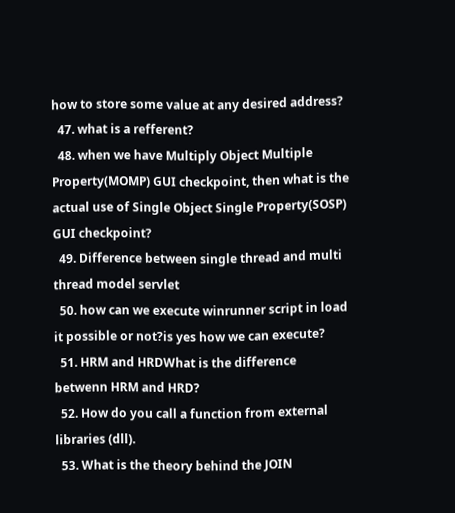how to store some value at any desired address?
  47. what is a refferent?
  48. when we have Multiply Object Multiple Property(MOMP) GUI checkpoint, then what is the actual use of Single Object Single Property(SOSP) GUI checkpoint?
  49. Difference between single thread and multi thread model servlet
  50. how can we execute winrunner script in load it possible or not?is yes how we can execute?
  51. HRM and HRDWhat is the difference betwenn HRM and HRD?
  52. How do you call a function from external libraries (dll).
  53. What is the theory behind the JOIN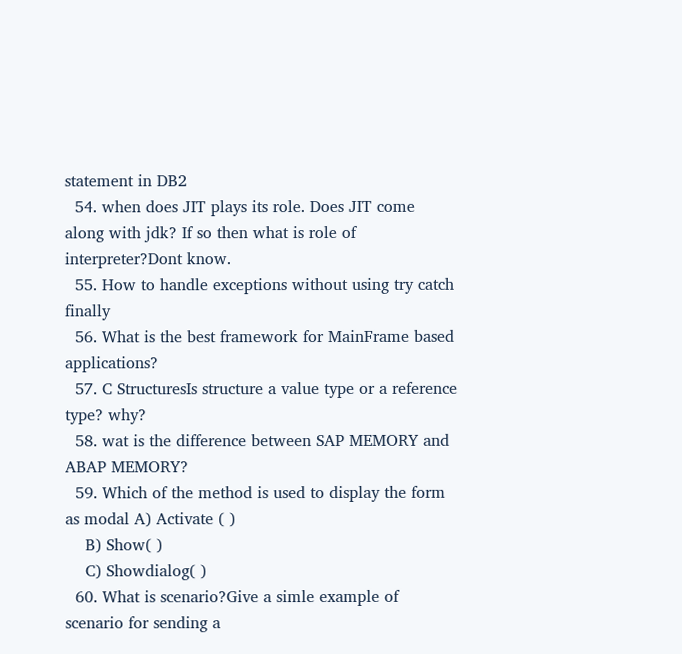statement in DB2
  54. when does JIT plays its role. Does JIT come along with jdk? If so then what is role of interpreter?Dont know.
  55. How to handle exceptions without using try catch finally
  56. What is the best framework for MainFrame based applications?
  57. C StructuresIs structure a value type or a reference type? why?
  58. wat is the difference between SAP MEMORY and ABAP MEMORY?
  59. Which of the method is used to display the form as modal A) Activate ( )
    B) Show( )
    C) Showdialog( )
  60. What is scenario?Give a simle example of scenario for sending a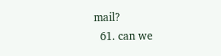mail?
  61. can we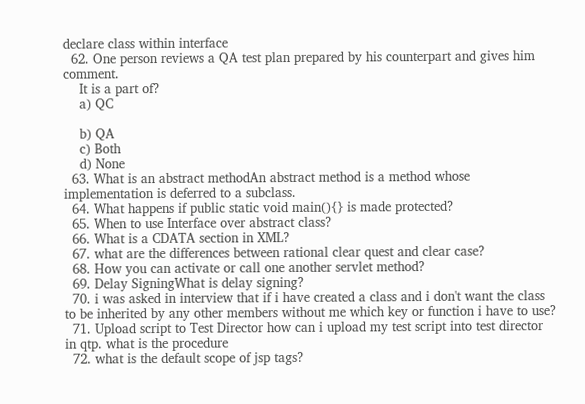declare class within interface
  62. One person reviews a QA test plan prepared by his counterpart and gives him comment.
    It is a part of?
    a) QC

    b) QA
    c) Both
    d) None
  63. What is an abstract methodAn abstract method is a method whose implementation is deferred to a subclass.
  64. What happens if public static void main(){} is made protected?
  65. When to use Interface over abstract class?
  66. What is a CDATA section in XML?
  67. what are the differences between rational clear quest and clear case?
  68. How you can activate or call one another servlet method?
  69. Delay SigningWhat is delay signing?
  70. i was asked in interview that if i have created a class and i don't want the class to be inherited by any other members without me which key or function i have to use?
  71. Upload script to Test Director how can i upload my test script into test director in qtp. what is the procedure
  72. what is the default scope of jsp tags?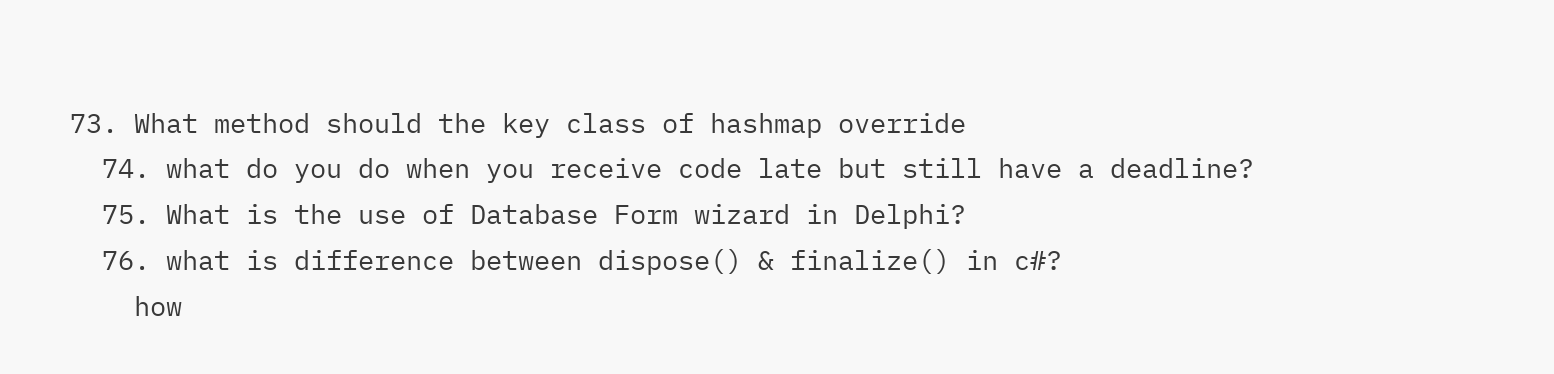73. What method should the key class of hashmap override
  74. what do you do when you receive code late but still have a deadline?
  75. What is the use of Database Form wizard in Delphi?
  76. what is difference between dispose() & finalize() in c#?
    how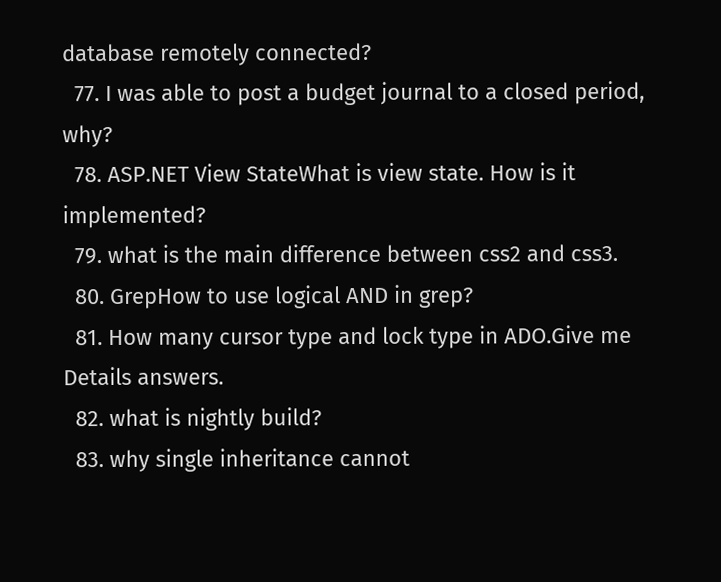database remotely connected?
  77. I was able to post a budget journal to a closed period, why?
  78. ASP.NET View StateWhat is view state. How is it implemented?
  79. what is the main difference between css2 and css3.
  80. GrepHow to use logical AND in grep?
  81. How many cursor type and lock type in ADO.Give me Details answers.
  82. what is nightly build?
  83. why single inheritance cannot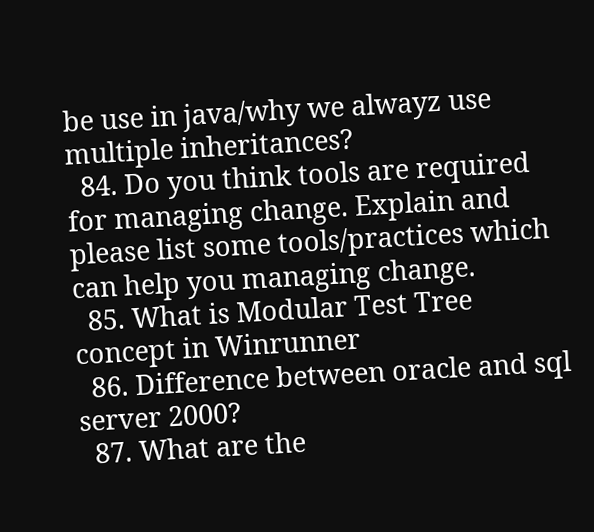be use in java/why we alwayz use multiple inheritances?
  84. Do you think tools are required for managing change. Explain and please list some tools/practices which can help you managing change.
  85. What is Modular Test Tree concept in Winrunner
  86. Difference between oracle and sql server 2000?
  87. What are the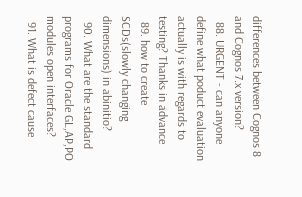differences between Cognos 8 and Cognos 7.x version?
  88. URGENT - can anyone define what poduct evaluation actually is with regards to testing? Thanks in advance
  89. how to create SCDs(slowly changing dimensions) in abinitio?
  90. What are the standard programs for Oracle GL,AP,PO modules open interfaces?
  91. What is defect cause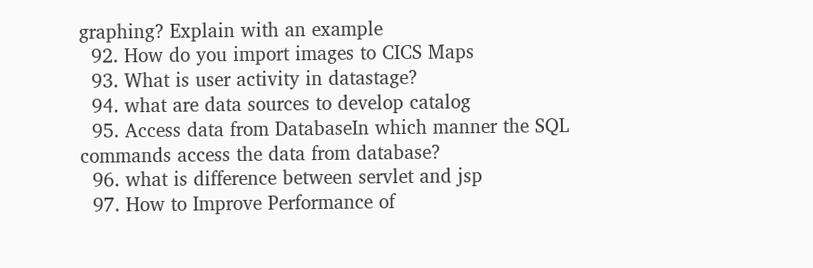graphing? Explain with an example
  92. How do you import images to CICS Maps
  93. What is user activity in datastage?
  94. what are data sources to develop catalog
  95. Access data from DatabaseIn which manner the SQL commands access the data from database?
  96. what is difference between servlet and jsp
  97. How to Improve Performance of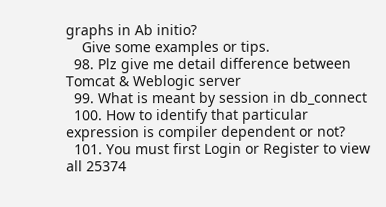graphs in Ab initio?
    Give some examples or tips.
  98. Plz give me detail difference between Tomcat & Weblogic server
  99. What is meant by session in db_connect
  100. How to identify that particular expression is compiler dependent or not?
  101. You must first Login or Register to view all 25374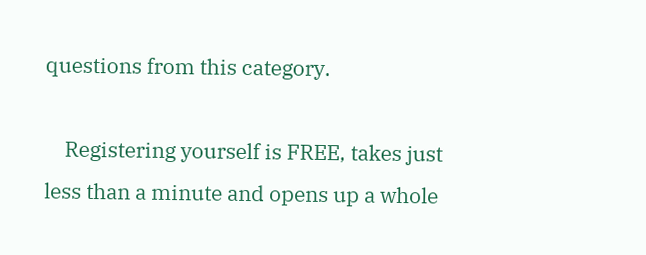questions from this category.

    Registering yourself is FREE, takes just less than a minute and opens up a whole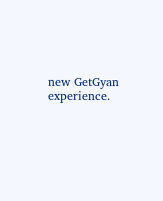new GetGyan experience.